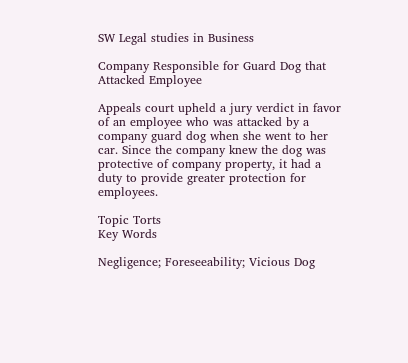SW Legal studies in Business

Company Responsible for Guard Dog that Attacked Employee

Appeals court upheld a jury verdict in favor of an employee who was attacked by a company guard dog when she went to her car. Since the company knew the dog was protective of company property, it had a duty to provide greater protection for employees.

Topic Torts
Key Words

Negligence; Foreseeability; Vicious Dog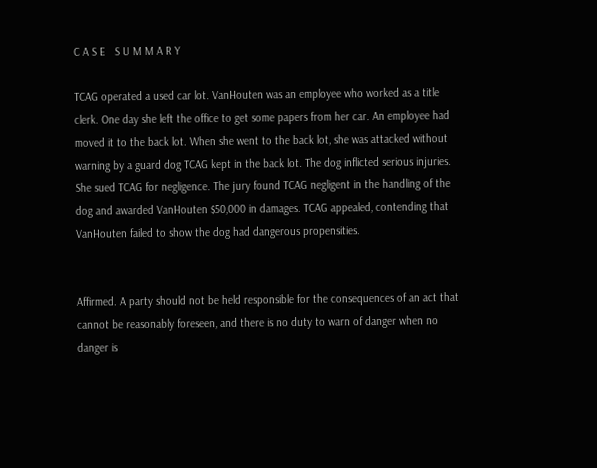C A S E   S U M M A R Y

TCAG operated a used car lot. VanHouten was an employee who worked as a title clerk. One day she left the office to get some papers from her car. An employee had moved it to the back lot. When she went to the back lot, she was attacked without warning by a guard dog TCAG kept in the back lot. The dog inflicted serious injuries. She sued TCAG for negligence. The jury found TCAG negligent in the handling of the dog and awarded VanHouten $50,000 in damages. TCAG appealed, contending that VanHouten failed to show the dog had dangerous propensities.


Affirmed. A party should not be held responsible for the consequences of an act that cannot be reasonably foreseen, and there is no duty to warn of danger when no danger is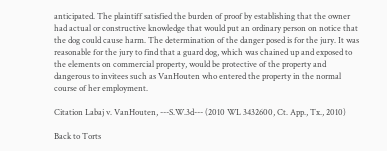anticipated. The plaintiff satisfied the burden of proof by establishing that the owner had actual or constructive knowledge that would put an ordinary person on notice that the dog could cause harm. The determination of the danger posed is for the jury. It was reasonable for the jury to find that a guard dog, which was chained up and exposed to the elements on commercial property, would be protective of the property and dangerous to invitees such as VanHouten who entered the property in the normal course of her employment.

Citation Labaj v. VanHouten, ---S.W.3d--- (2010 WL 3432600, Ct. App., Tx., 2010)

Back to Torts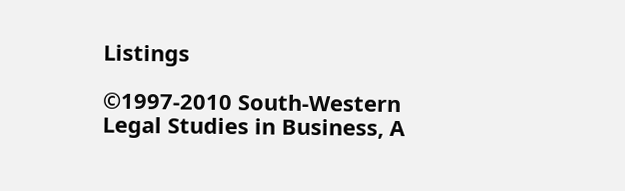Listings

©1997-2010 South-Western Legal Studies in Business, A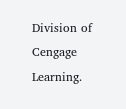Division of Cengage Learning.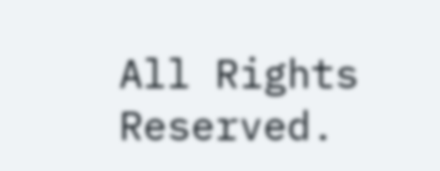All Rights Reserved.